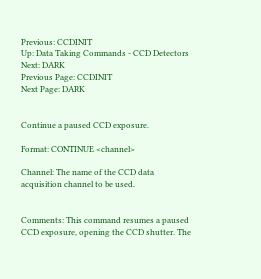Previous: CCDINIT
Up: Data Taking Commands - CCD Detectors
Next: DARK
Previous Page: CCDINIT
Next Page: DARK


Continue a paused CCD exposure.

Format: CONTINUE <channel>

Channel: The name of the CCD data acquisition channel to be used.


Comments: This command resumes a paused CCD exposure, opening the CCD shutter. The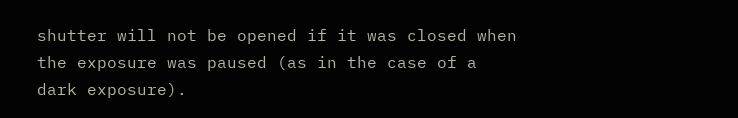shutter will not be opened if it was closed when the exposure was paused (as in the case of a dark exposure).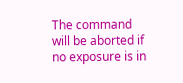The command will be aborted if no exposure is in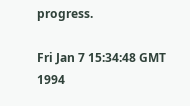progress.

Fri Jan 7 15:34:48 GMT 1994